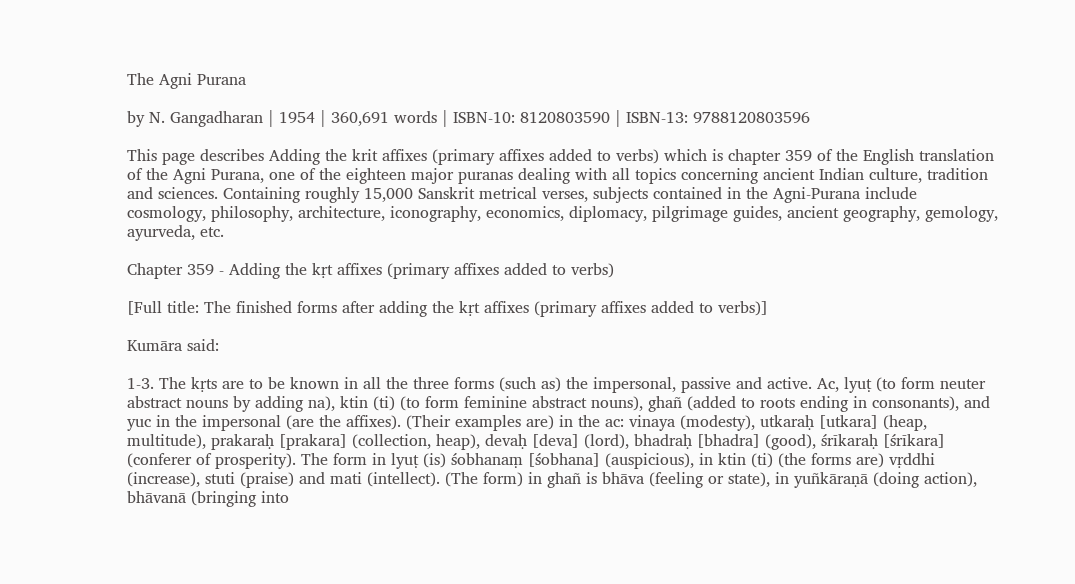The Agni Purana

by N. Gangadharan | 1954 | 360,691 words | ISBN-10: 8120803590 | ISBN-13: 9788120803596

This page describes Adding the krit affixes (primary affixes added to verbs) which is chapter 359 of the English translation of the Agni Purana, one of the eighteen major puranas dealing with all topics concerning ancient Indian culture, tradition and sciences. Containing roughly 15,000 Sanskrit metrical verses, subjects contained in the Agni-Purana include cosmology, philosophy, architecture, iconography, economics, diplomacy, pilgrimage guides, ancient geography, gemology, ayurveda, etc.

Chapter 359 - Adding the kṛt affixes (primary affixes added to verbs)

[Full title: The finished forms after adding the kṛt affixes (primary affixes added to verbs)]

Kumāra said:

1-3. The kṛts are to be known in all the three forms (such as) the impersonal, passive and active. Ac, lyuṭ (to form neuter abstract nouns by adding na), ktin (ti) (to form feminine abstract nouns), ghañ (added to roots ending in consonants), and yuc in the impersonal (are the affixes). (Their examples are) in the ac: vinaya (modesty), utkaraḥ [utkara] (heap, multitude), prakaraḥ [prakara] (collection, heap), devaḥ [deva] (lord), bhadraḥ [bhadra] (good), śrīkaraḥ [śrīkara] (conferer of prosperity). The form in lyuṭ (is) śobhanaṃ [śobhana] (auspicious), in ktin (ti) (the forms are) vṛddhi (increase), stuti (praise) and mati (intellect). (The form) in ghañ is bhāva (feeling or state), in yuñkāraṇā (doing action), bhāvanā (bringing into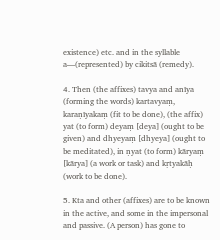existence) etc. and in the syllable a—(represented) by cikitsā (remedy).

4. Then (the affixes) tavya and anīya (forming the words) kartavyaṃ, karaṇīyakaṃ (fit to be done), (the affix) yat (to form) deyaṃ [deya] (ought to be given) and dhyeyaṃ [dhyeya] (ought to be meditated), in ṇyat (to form) kāryaṃ [kārya] (a work or task) and kṛtyakāḥ (work to be done).

5. Kta and other (affixes) are to be known in the active, and some in the impersonal and passive. (A person) has gone to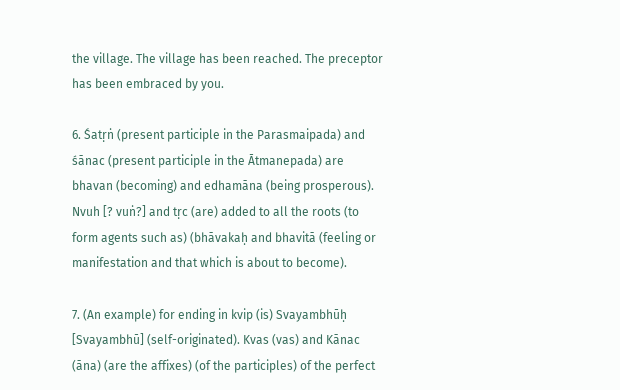the village. The village has been reached. The preceptor has been embraced by you.

6. Śatṛṅ (present participle in the Parasmaipada) and śānac (present participle in the Ātmanepada) are bhavan (becoming) and edhamāna (being prosperous). Nvuh [? vuṅ?] and tṛc (are) added to all the roots (to form agents such as) (bhāvakaḥ and bhavitā (feeling or manifestation and that which is about to become).

7. (An example) for ending in kvip (is) Svayambhūḥ [Svayambhū] (self-originated). Kvas (vas) and Kānac (āna) (are the affixes) (of the participles) of the perfect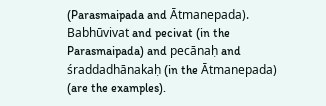(Parasmaipada and Ātmanepada). Babhūvivat and pecivat (in the Parasmaipada) and pecānaḥ and śraddadhānakaḥ (in the Ātmanepada) (are the examples).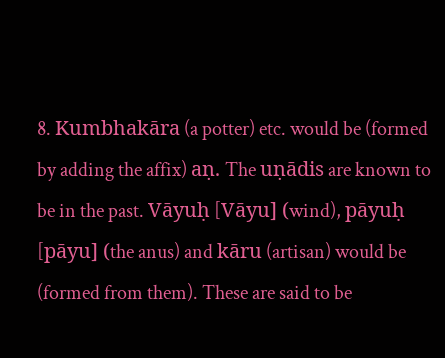8. Kumbhakāra (a potter) etc. would be (formed by adding the affix) aṇ. The uṇādis are known to be in the past. Vāyuḥ [Vāyu] (wind), pāyuḥ [pāyu] (the anus) and kāru (artisan) would be (formed from them). These are said to be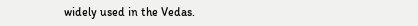widely used in the Vedas.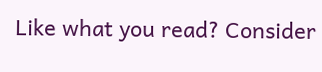Like what you read? Consider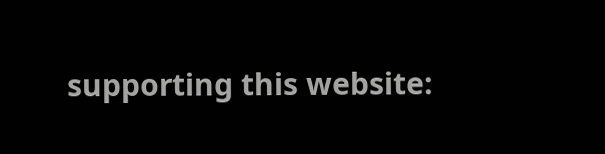supporting this website: